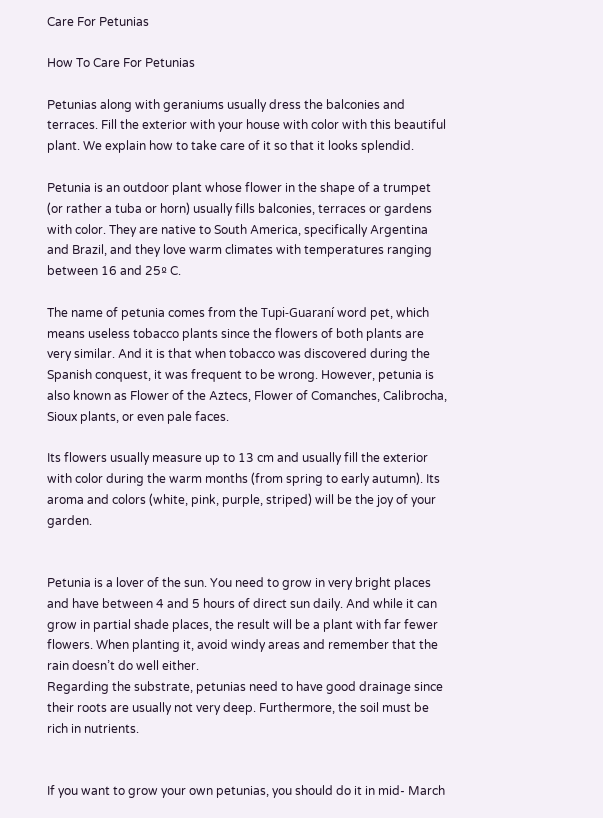Care For Petunias

How To Care For Petunias

Petunias along with geraniums usually dress the balconies and terraces. Fill the exterior with your house with color with this beautiful plant. We explain how to take care of it so that it looks splendid.

Petunia is an outdoor plant whose flower in the shape of a trumpet (or rather a tuba or horn) usually fills balconies, terraces or gardens with color. They are native to South America, specifically Argentina and Brazil, and they love warm climates with temperatures ranging between 16 and 25º C.

The name of petunia comes from the Tupi-Guaraní word pet, which means useless tobacco plants since the flowers of both plants are very similar. And it is that when tobacco was discovered during the Spanish conquest, it was frequent to be wrong. However, petunia is also known as Flower of the Aztecs, Flower of Comanches, Calibrocha, Sioux plants, or even pale faces.

Its flowers usually measure up to 13 cm and usually fill the exterior with color during the warm months (from spring to early autumn). Its aroma and colors (white, pink, purple, striped) will be the joy of your garden.


Petunia is a lover of the sun. You need to grow in very bright places and have between 4 and 5 hours of direct sun daily. And while it can grow in partial shade places, the result will be a plant with far fewer flowers. When planting it, avoid windy areas and remember that the rain doesn’t do well either.
Regarding the substrate, petunias need to have good drainage since their roots are usually not very deep. Furthermore, the soil must be rich in nutrients.


If you want to grow your own petunias, you should do it in mid- March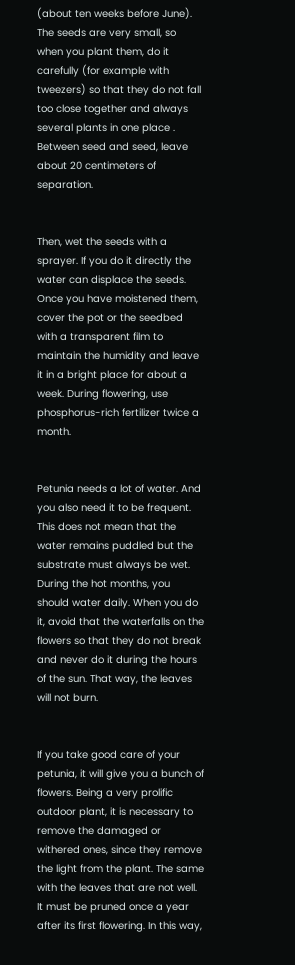(about ten weeks before June). The seeds are very small, so when you plant them, do it carefully (for example with tweezers) so that they do not fall too close together and always several plants in one place . Between seed and seed, leave about 20 centimeters of separation.


Then, wet the seeds with a sprayer. If you do it directly the water can displace the seeds. Once you have moistened them, cover the pot or the seedbed with a transparent film to maintain the humidity and leave it in a bright place for about a week. During flowering, use phosphorus-rich fertilizer twice a month.


Petunia needs a lot of water. And you also need it to be frequent. This does not mean that the water remains puddled but the substrate must always be wet. During the hot months, you should water daily. When you do it, avoid that the waterfalls on the flowers so that they do not break and never do it during the hours of the sun. That way, the leaves will not burn.


If you take good care of your petunia, it will give you a bunch of flowers. Being a very prolific outdoor plant, it is necessary to remove the damaged or withered ones, since they remove the light from the plant. The same with the leaves that are not well.
It must be pruned once a year after its first flowering. In this way,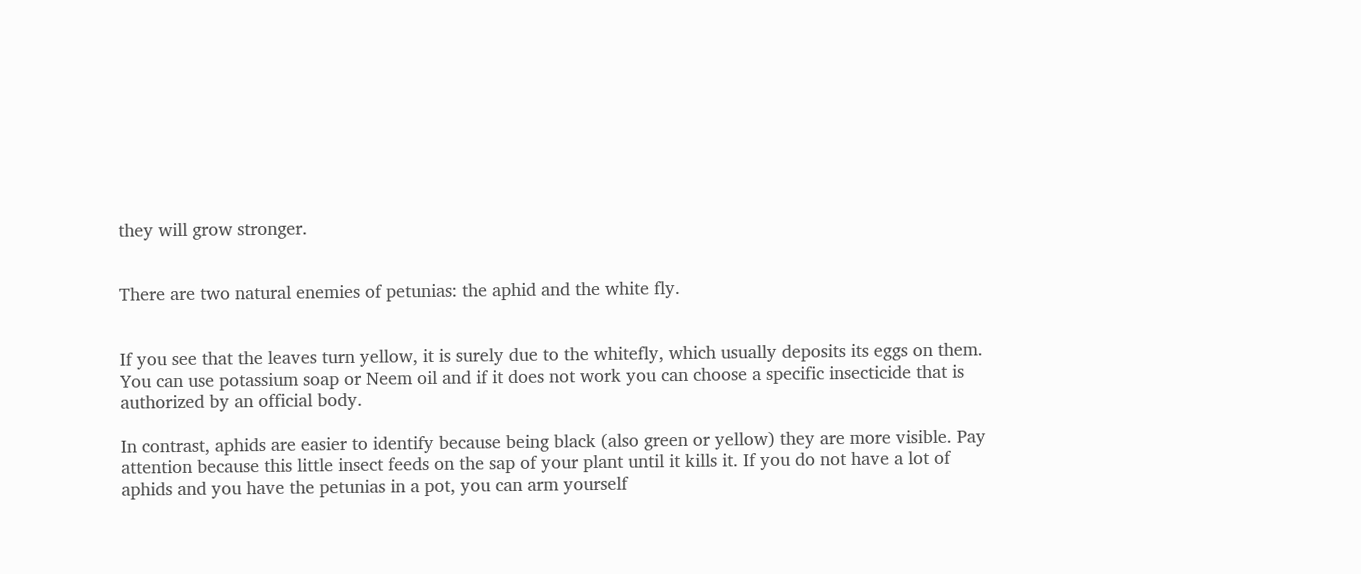they will grow stronger.


There are two natural enemies of petunias: the aphid and the white fly.


If you see that the leaves turn yellow, it is surely due to the whitefly, which usually deposits its eggs on them. You can use potassium soap or Neem oil and if it does not work you can choose a specific insecticide that is authorized by an official body.

In contrast, aphids are easier to identify because being black (also green or yellow) they are more visible. Pay attention because this little insect feeds on the sap of your plant until it kills it. If you do not have a lot of aphids and you have the petunias in a pot, you can arm yourself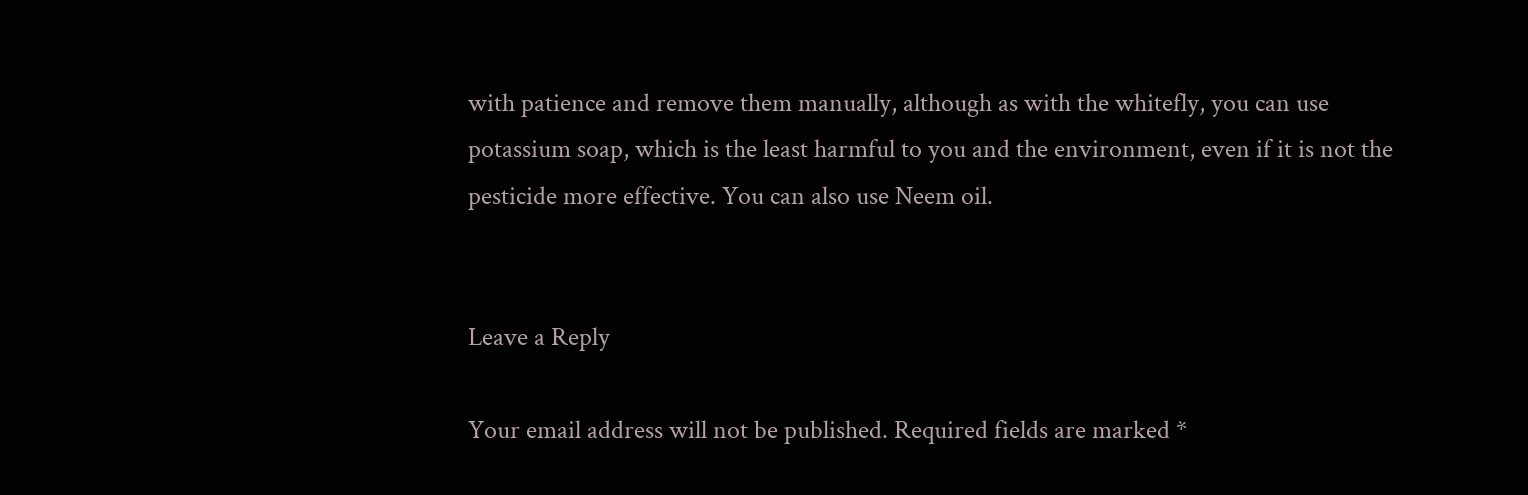with patience and remove them manually, although as with the whitefly, you can use potassium soap, which is the least harmful to you and the environment, even if it is not the pesticide more effective. You can also use Neem oil.


Leave a Reply

Your email address will not be published. Required fields are marked *